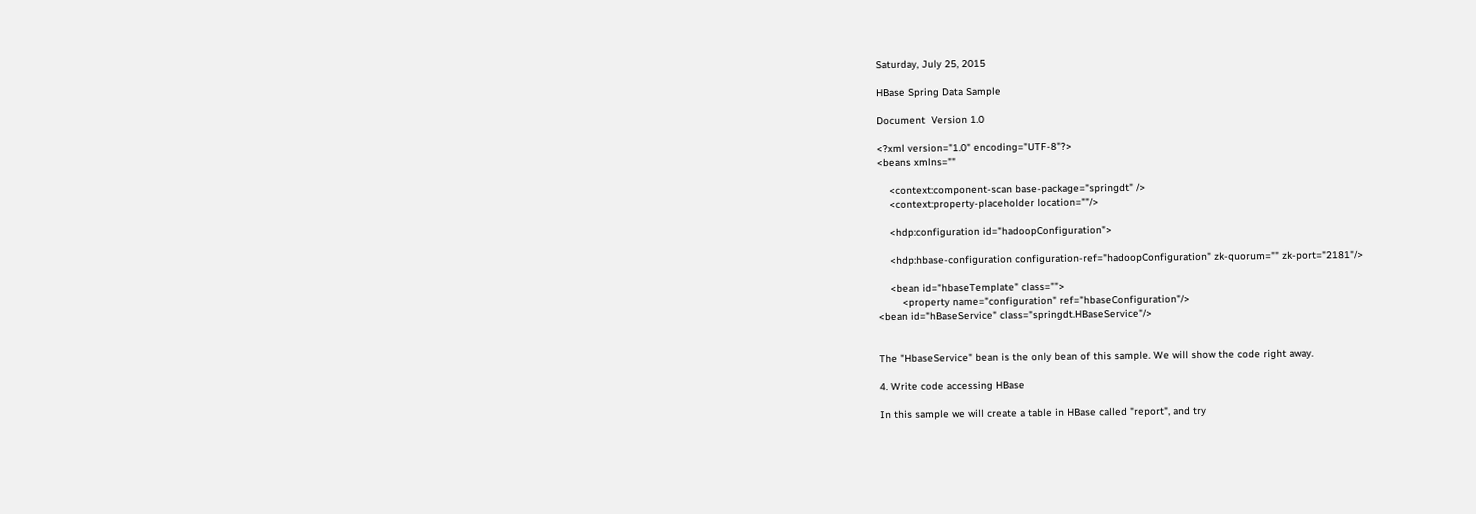Saturday, July 25, 2015

HBase Spring Data Sample

Document  Version 1.0

<?xml version="1.0" encoding="UTF-8"?>
<beans xmlns=""

    <context:component-scan base-package="springdt" />
    <context:property-placeholder location=""/>

    <hdp:configuration id="hadoopConfiguration">

    <hdp:hbase-configuration configuration-ref="hadoopConfiguration" zk-quorum="" zk-port="2181"/>

    <bean id="hbaseTemplate" class="">
        <property name="configuration" ref="hbaseConfiguration"/>
<bean id="hBaseService" class="springdt.HBaseService"/>


The "HbaseService" bean is the only bean of this sample. We will show the code right away.

4. Write code accessing HBase

In this sample we will create a table in HBase called "report", and try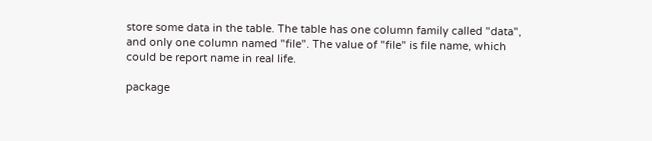store some data in the table. The table has one column family called "data", and only one column named "file". The value of "file" is file name, which could be report name in real life.

package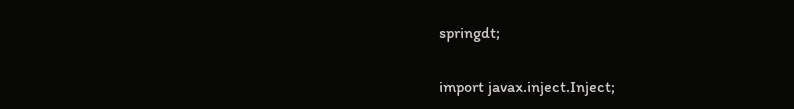springdt;

import javax.inject.Inject;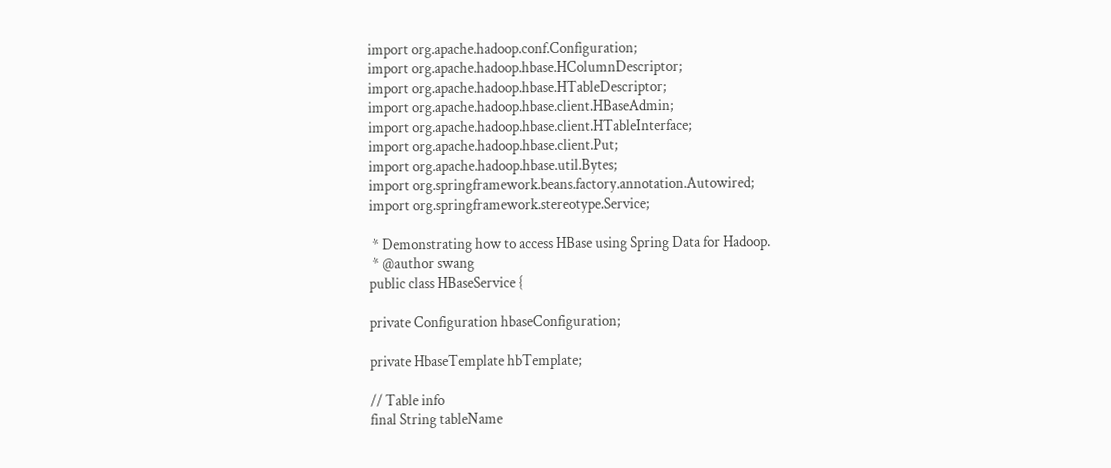import org.apache.hadoop.conf.Configuration;
import org.apache.hadoop.hbase.HColumnDescriptor;
import org.apache.hadoop.hbase.HTableDescriptor;
import org.apache.hadoop.hbase.client.HBaseAdmin;
import org.apache.hadoop.hbase.client.HTableInterface;
import org.apache.hadoop.hbase.client.Put;
import org.apache.hadoop.hbase.util.Bytes;
import org.springframework.beans.factory.annotation.Autowired;
import org.springframework.stereotype.Service;

 * Demonstrating how to access HBase using Spring Data for Hadoop.
 * @author swang
public class HBaseService {

private Configuration hbaseConfiguration;

private HbaseTemplate hbTemplate;

// Table info
final String tableName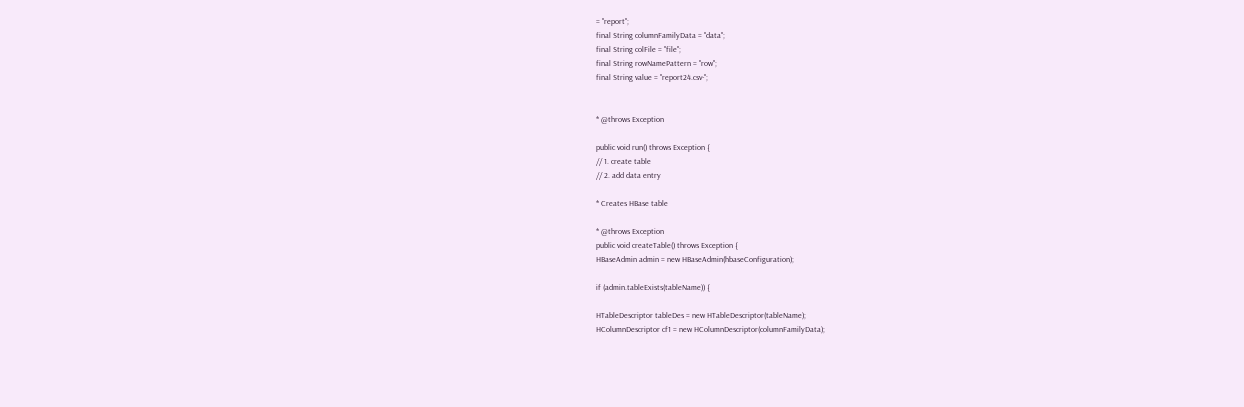= "report";
final String columnFamilyData = "data";
final String colFile = "file";
final String rowNamePattern = "row";
final String value = "report24.csv-";


* @throws Exception

public void run() throws Exception {
// 1. create table
// 2. add data entry

* Creates HBase table

* @throws Exception
public void createTable() throws Exception {
HBaseAdmin admin = new HBaseAdmin(hbaseConfiguration);

if (admin.tableExists(tableName)) {

HTableDescriptor tableDes = new HTableDescriptor(tableName);
HColumnDescriptor cf1 = new HColumnDescriptor(columnFamilyData);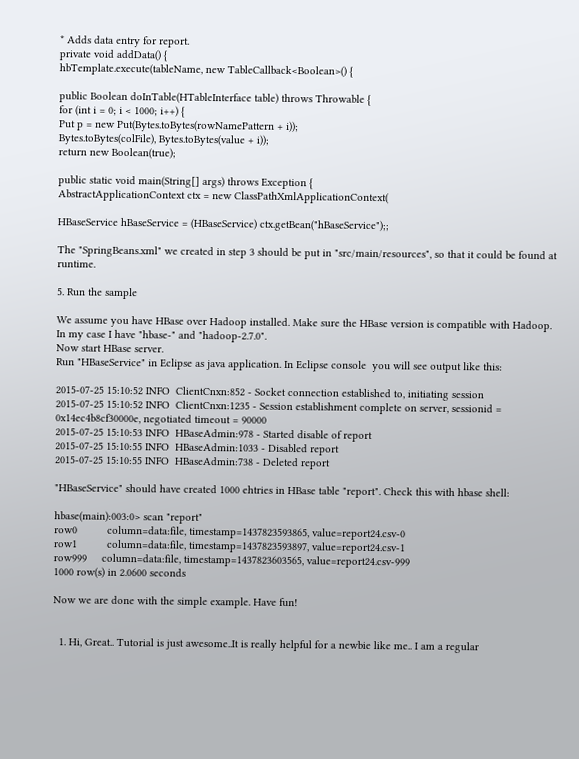* Adds data entry for report.
private void addData() {
hbTemplate.execute(tableName, new TableCallback<Boolean>() {

public Boolean doInTable(HTableInterface table) throws Throwable {
for (int i = 0; i < 1000; i++) {
Put p = new Put(Bytes.toBytes(rowNamePattern + i));
Bytes.toBytes(colFile), Bytes.toBytes(value + i));
return new Boolean(true);

public static void main(String[] args) throws Exception {
AbstractApplicationContext ctx = new ClassPathXmlApplicationContext(

HBaseService hBaseService = (HBaseService) ctx.getBean("hBaseService");;

The "SpringBeans.xml" we created in step 3 should be put in "src/main/resources", so that it could be found at runtime.

5. Run the sample

We assume you have HBase over Hadoop installed. Make sure the HBase version is compatible with Hadoop. In my case I have "hbase-" and "hadoop-2.7.0".
Now start HBase server.
Run "HBaseService" in Eclipse as java application. In Eclipse console  you will see output like this:

2015-07-25 15:10:52 INFO  ClientCnxn:852 - Socket connection established to, initiating session
2015-07-25 15:10:52 INFO  ClientCnxn:1235 - Session establishment complete on server, sessionid = 0x14ec4b8cf30000e, negotiated timeout = 90000
2015-07-25 15:10:53 INFO  HBaseAdmin:978 - Started disable of report
2015-07-25 15:10:55 INFO  HBaseAdmin:1033 - Disabled report
2015-07-25 15:10:55 INFO  HBaseAdmin:738 - Deleted report

"HBaseService" should have created 1000 ehtries in HBase table "report". Check this with hbase shell:

hbase(main):003:0> scan "report"
row0          column=data:file, timestamp=1437823593865, value=report24.csv-0
row1          column=data:file, timestamp=1437823593897, value=report24.csv-1
row999     column=data:file, timestamp=1437823603565, value=report24.csv-999
1000 row(s) in 2.0600 seconds

Now we are done with the simple example. Have fun!


  1. Hi, Great.. Tutorial is just awesome..It is really helpful for a newbie like me.. I am a regular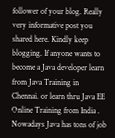follower of your blog. Really very informative post you shared here. Kindly keep blogging. If anyone wants to become a Java developer learn from Java Training in Chennai. or learn thru Java EE Online Training from India . Nowadays Java has tons of job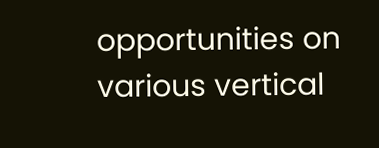opportunities on various vertical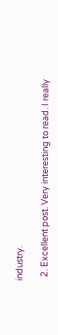industry.

  2. Excellent post. Very interesting to read. I really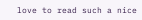love to read such a nice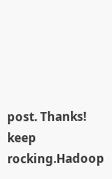post. Thanks! keep rocking.Hadoop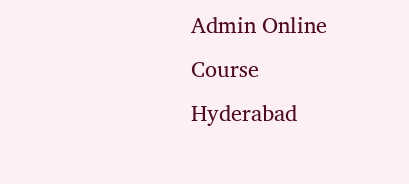Admin Online Course Hyderabad